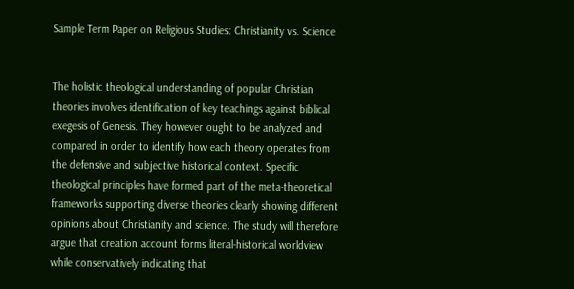Sample Term Paper on Religious Studies: Christianity vs. Science


The holistic theological understanding of popular Christian theories involves identification of key teachings against biblical exegesis of Genesis. They however ought to be analyzed and compared in order to identify how each theory operates from the defensive and subjective historical context. Specific theological principles have formed part of the meta-theoretical frameworks supporting diverse theories clearly showing different opinions about Christianity and science. The study will therefore argue that creation account forms literal-historical worldview while conservatively indicating that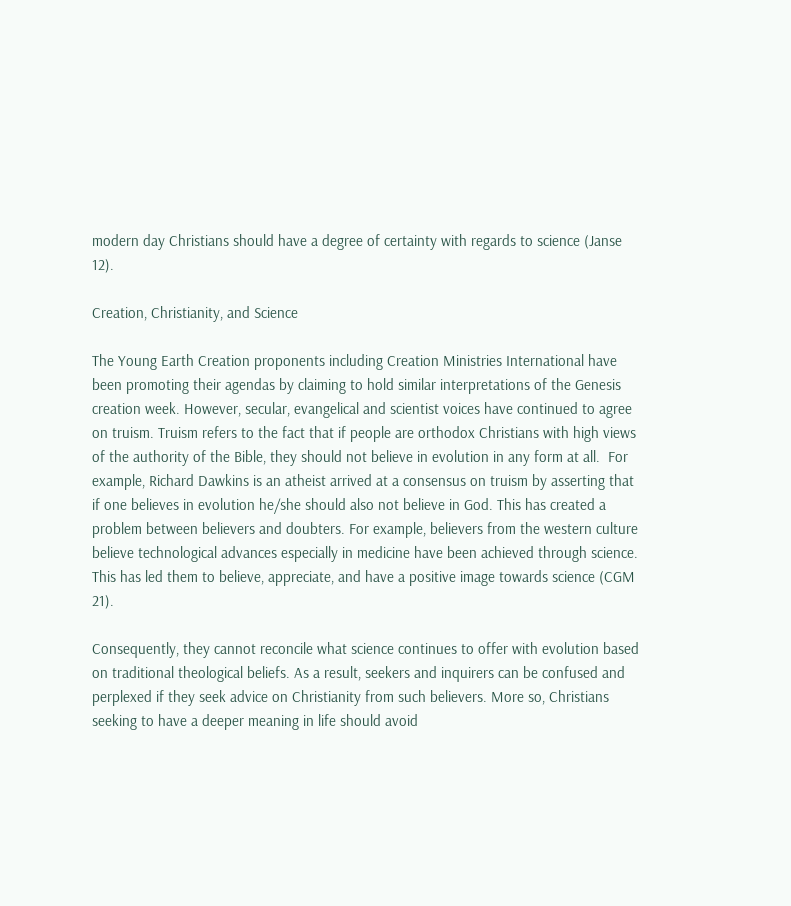modern day Christians should have a degree of certainty with regards to science (Janse 12).

Creation, Christianity, and Science

The Young Earth Creation proponents including Creation Ministries International have been promoting their agendas by claiming to hold similar interpretations of the Genesis creation week. However, secular, evangelical and scientist voices have continued to agree on truism. Truism refers to the fact that if people are orthodox Christians with high views of the authority of the Bible, they should not believe in evolution in any form at all.  For example, Richard Dawkins is an atheist arrived at a consensus on truism by asserting that if one believes in evolution he/she should also not believe in God. This has created a problem between believers and doubters. For example, believers from the western culture believe technological advances especially in medicine have been achieved through science. This has led them to believe, appreciate, and have a positive image towards science (CGM 21).

Consequently, they cannot reconcile what science continues to offer with evolution based on traditional theological beliefs. As a result, seekers and inquirers can be confused and perplexed if they seek advice on Christianity from such believers. More so, Christians seeking to have a deeper meaning in life should avoid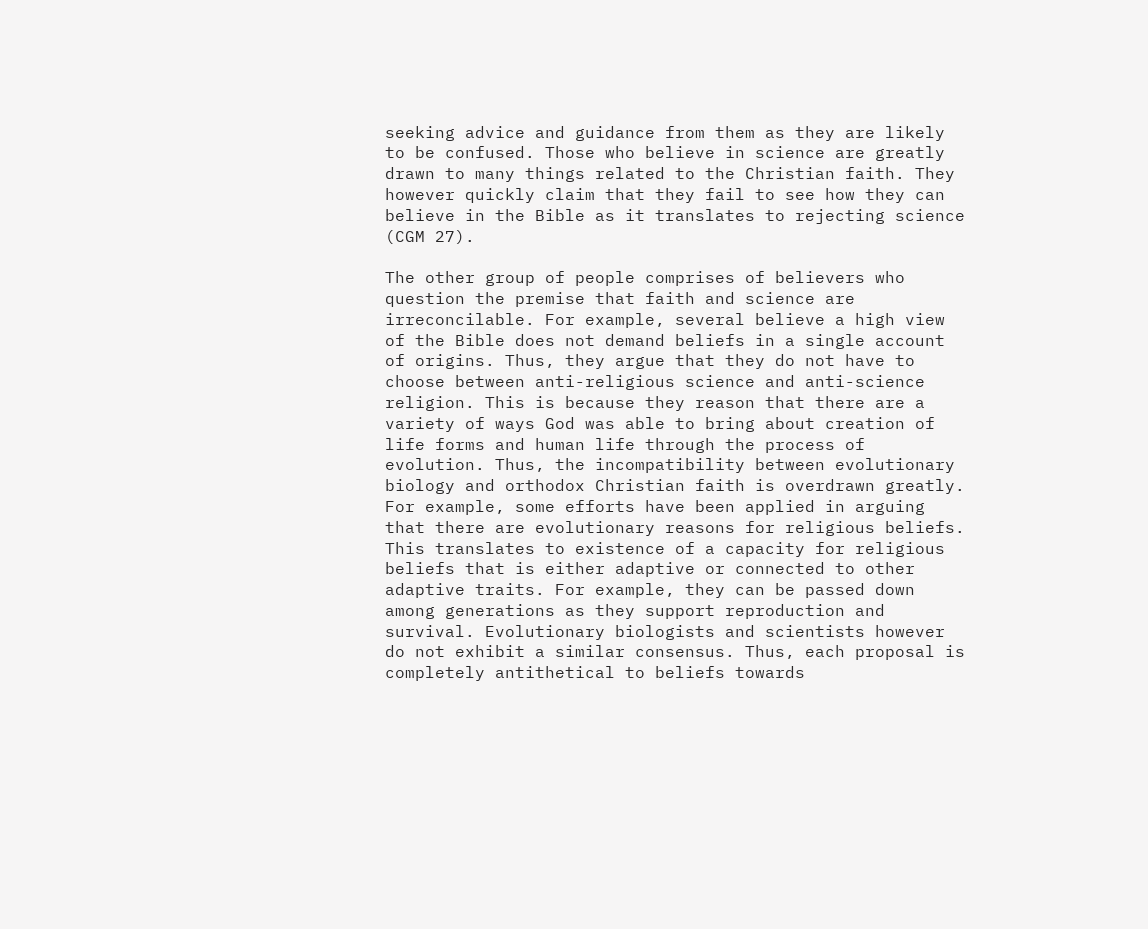seeking advice and guidance from them as they are likely to be confused. Those who believe in science are greatly drawn to many things related to the Christian faith. They however quickly claim that they fail to see how they can believe in the Bible as it translates to rejecting science (CGM 27).

The other group of people comprises of believers who question the premise that faith and science are irreconcilable. For example, several believe a high view of the Bible does not demand beliefs in a single account of origins. Thus, they argue that they do not have to choose between anti-religious science and anti-science religion. This is because they reason that there are a variety of ways God was able to bring about creation of life forms and human life through the process of evolution. Thus, the incompatibility between evolutionary biology and orthodox Christian faith is overdrawn greatly. For example, some efforts have been applied in arguing that there are evolutionary reasons for religious beliefs. This translates to existence of a capacity for religious beliefs that is either adaptive or connected to other adaptive traits. For example, they can be passed down among generations as they support reproduction and survival. Evolutionary biologists and scientists however do not exhibit a similar consensus. Thus, each proposal is completely antithetical to beliefs towards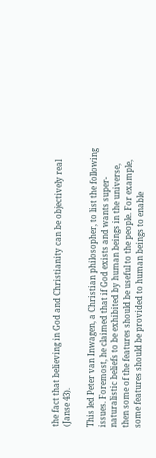the fact that believing in God and Christianity can be objectively real (Janse 43).

This led Peter van Inwagen, a Christian philosopher, to list the following issues. Foremost, he claimed that if God exists and wants super-naturalistic beliefs to be exhibited by human beings in the universe, then some of the features should be useful to the people. For example, some features should be provided to human beings to enable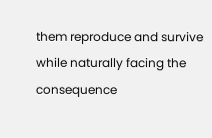them reproduce and survive while naturally facing the consequence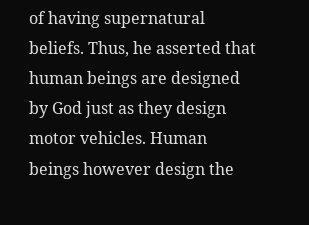of having supernatural beliefs. Thus, he asserted that human beings are designed by God just as they design motor vehicles. Human beings however design the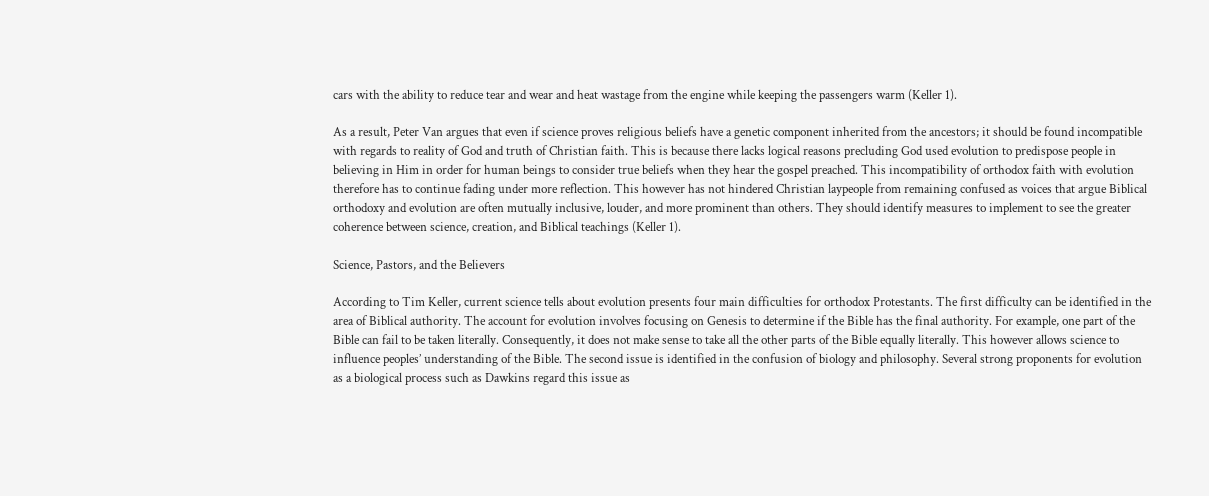cars with the ability to reduce tear and wear and heat wastage from the engine while keeping the passengers warm (Keller 1).

As a result, Peter Van argues that even if science proves religious beliefs have a genetic component inherited from the ancestors; it should be found incompatible with regards to reality of God and truth of Christian faith. This is because there lacks logical reasons precluding God used evolution to predispose people in believing in Him in order for human beings to consider true beliefs when they hear the gospel preached. This incompatibility of orthodox faith with evolution therefore has to continue fading under more reflection. This however has not hindered Christian laypeople from remaining confused as voices that argue Biblical orthodoxy and evolution are often mutually inclusive, louder, and more prominent than others. They should identify measures to implement to see the greater coherence between science, creation, and Biblical teachings (Keller 1).

Science, Pastors, and the Believers

According to Tim Keller, current science tells about evolution presents four main difficulties for orthodox Protestants. The first difficulty can be identified in the area of Biblical authority. The account for evolution involves focusing on Genesis to determine if the Bible has the final authority. For example, one part of the Bible can fail to be taken literally. Consequently, it does not make sense to take all the other parts of the Bible equally literally. This however allows science to influence peoples’ understanding of the Bible. The second issue is identified in the confusion of biology and philosophy. Several strong proponents for evolution as a biological process such as Dawkins regard this issue as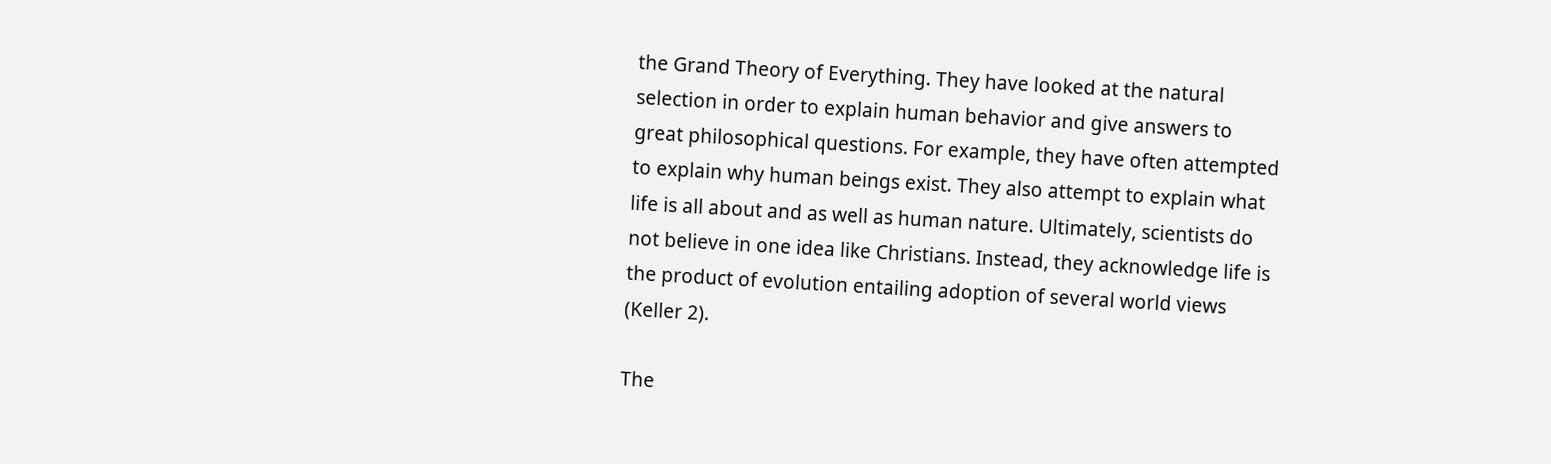the Grand Theory of Everything. They have looked at the natural selection in order to explain human behavior and give answers to great philosophical questions. For example, they have often attempted to explain why human beings exist. They also attempt to explain what life is all about and as well as human nature. Ultimately, scientists do not believe in one idea like Christians. Instead, they acknowledge life is the product of evolution entailing adoption of several world views (Keller 2).

The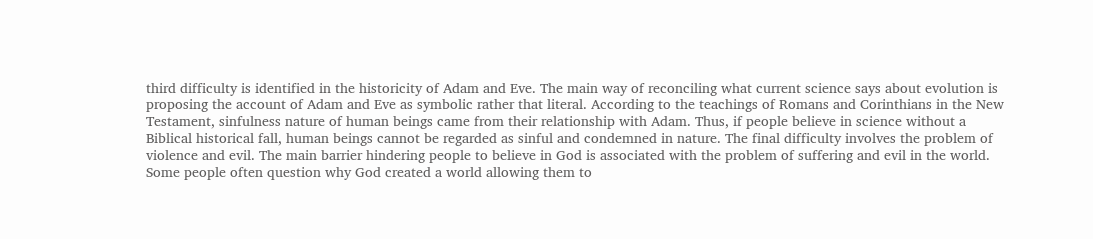third difficulty is identified in the historicity of Adam and Eve. The main way of reconciling what current science says about evolution is proposing the account of Adam and Eve as symbolic rather that literal. According to the teachings of Romans and Corinthians in the New Testament, sinfulness nature of human beings came from their relationship with Adam. Thus, if people believe in science without a Biblical historical fall, human beings cannot be regarded as sinful and condemned in nature. The final difficulty involves the problem of violence and evil. The main barrier hindering people to believe in God is associated with the problem of suffering and evil in the world. Some people often question why God created a world allowing them to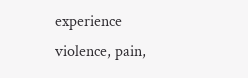experience violence, pain,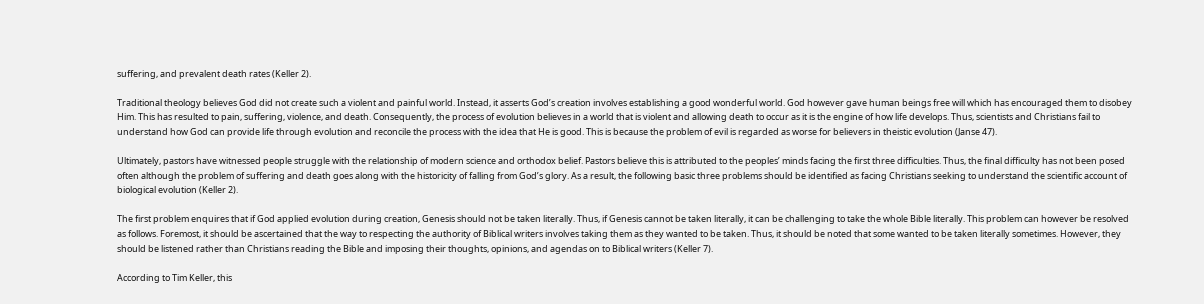suffering, and prevalent death rates (Keller 2).

Traditional theology believes God did not create such a violent and painful world. Instead, it asserts God’s creation involves establishing a good wonderful world. God however gave human beings free will which has encouraged them to disobey Him. This has resulted to pain, suffering, violence, and death. Consequently, the process of evolution believes in a world that is violent and allowing death to occur as it is the engine of how life develops. Thus, scientists and Christians fail to understand how God can provide life through evolution and reconcile the process with the idea that He is good. This is because the problem of evil is regarded as worse for believers in theistic evolution (Janse 47).

Ultimately, pastors have witnessed people struggle with the relationship of modern science and orthodox belief. Pastors believe this is attributed to the peoples’ minds facing the first three difficulties. Thus, the final difficulty has not been posed often although the problem of suffering and death goes along with the historicity of falling from God’s glory. As a result, the following basic three problems should be identified as facing Christians seeking to understand the scientific account of biological evolution (Keller 2).

The first problem enquires that if God applied evolution during creation, Genesis should not be taken literally. Thus, if Genesis cannot be taken literally, it can be challenging to take the whole Bible literally. This problem can however be resolved as follows. Foremost, it should be ascertained that the way to respecting the authority of Biblical writers involves taking them as they wanted to be taken. Thus, it should be noted that some wanted to be taken literally sometimes. However, they should be listened rather than Christians reading the Bible and imposing their thoughts, opinions, and agendas on to Biblical writers (Keller 7).

According to Tim Keller, this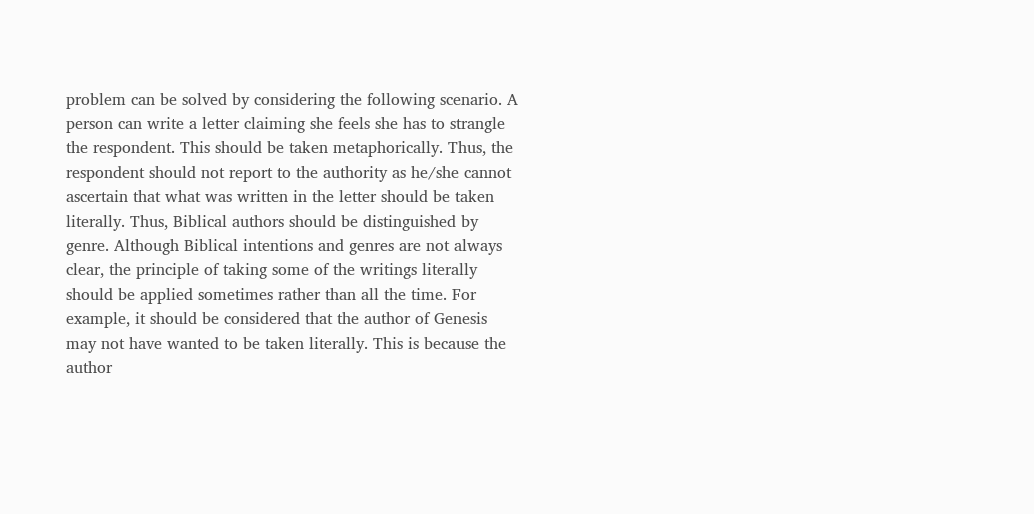problem can be solved by considering the following scenario. A person can write a letter claiming she feels she has to strangle the respondent. This should be taken metaphorically. Thus, the respondent should not report to the authority as he/she cannot ascertain that what was written in the letter should be taken literally. Thus, Biblical authors should be distinguished by genre. Although Biblical intentions and genres are not always clear, the principle of taking some of the writings literally should be applied sometimes rather than all the time. For example, it should be considered that the author of Genesis may not have wanted to be taken literally. This is because the author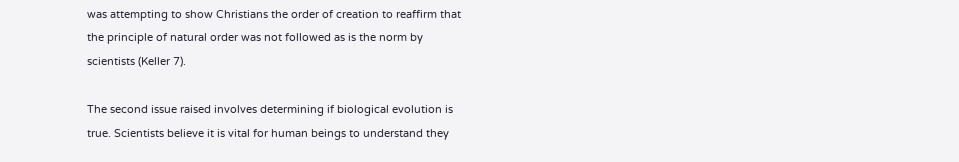was attempting to show Christians the order of creation to reaffirm that the principle of natural order was not followed as is the norm by scientists (Keller 7).

The second issue raised involves determining if biological evolution is true. Scientists believe it is vital for human beings to understand they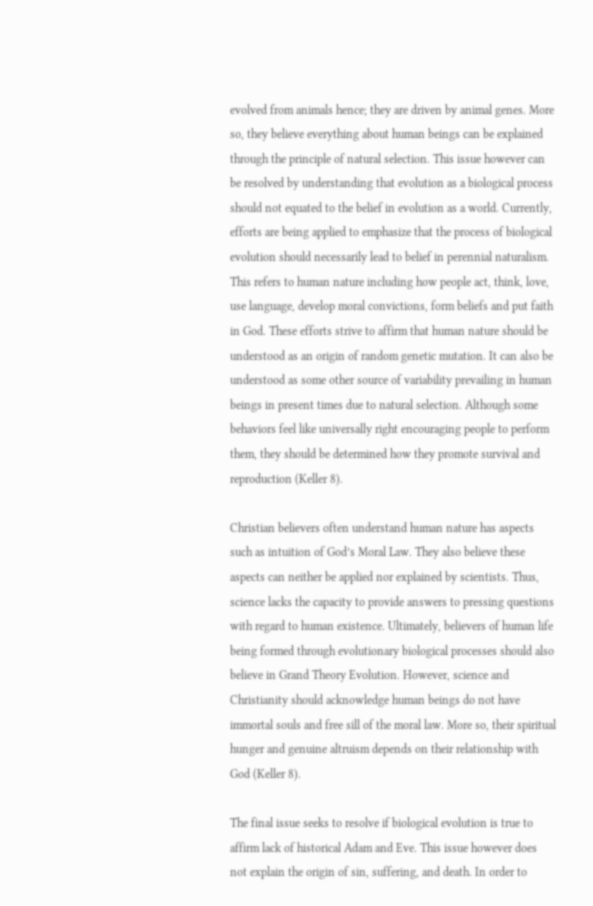evolved from animals hence; they are driven by animal genes. More so, they believe everything about human beings can be explained through the principle of natural selection. This issue however can be resolved by understanding that evolution as a biological process should not equated to the belief in evolution as a world. Currently, efforts are being applied to emphasize that the process of biological evolution should necessarily lead to belief in perennial naturalism. This refers to human nature including how people act, think, love, use language, develop moral convictions, form beliefs and put faith in God. These efforts strive to affirm that human nature should be understood as an origin of random genetic mutation. It can also be understood as some other source of variability prevailing in human beings in present times due to natural selection. Although some behaviors feel like universally right encouraging people to perform them, they should be determined how they promote survival and reproduction (Keller 8).

Christian believers often understand human nature has aspects such as intuition of God’s Moral Law. They also believe these aspects can neither be applied nor explained by scientists. Thus, science lacks the capacity to provide answers to pressing questions with regard to human existence. Ultimately, believers of human life being formed through evolutionary biological processes should also believe in Grand Theory Evolution. However, science and Christianity should acknowledge human beings do not have immortal souls and free sill of the moral law. More so, their spiritual hunger and genuine altruism depends on their relationship with God (Keller 8).

The final issue seeks to resolve if biological evolution is true to affirm lack of historical Adam and Eve. This issue however does not explain the origin of sin, suffering, and death. In order to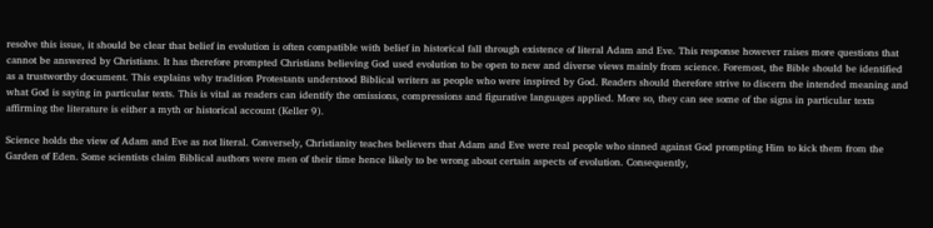resolve this issue, it should be clear that belief in evolution is often compatible with belief in historical fall through existence of literal Adam and Eve. This response however raises more questions that cannot be answered by Christians. It has therefore prompted Christians believing God used evolution to be open to new and diverse views mainly from science. Foremost, the Bible should be identified as a trustworthy document. This explains why tradition Protestants understood Biblical writers as people who were inspired by God. Readers should therefore strive to discern the intended meaning and what God is saying in particular texts. This is vital as readers can identify the omissions, compressions and figurative languages applied. More so, they can see some of the signs in particular texts affirming the literature is either a myth or historical account (Keller 9).

Science holds the view of Adam and Eve as not literal. Conversely, Christianity teaches believers that Adam and Eve were real people who sinned against God prompting Him to kick them from the Garden of Eden. Some scientists claim Biblical authors were men of their time hence likely to be wrong about certain aspects of evolution. Consequently,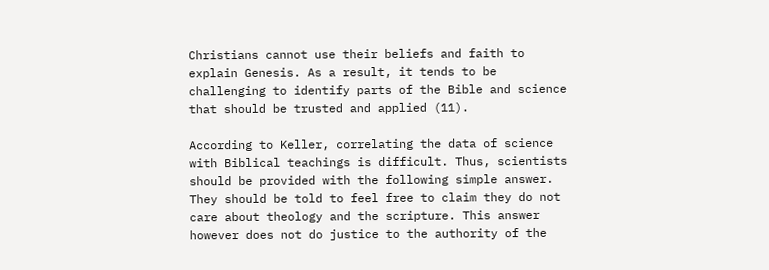Christians cannot use their beliefs and faith to explain Genesis. As a result, it tends to be challenging to identify parts of the Bible and science that should be trusted and applied (11).

According to Keller, correlating the data of science with Biblical teachings is difficult. Thus, scientists should be provided with the following simple answer. They should be told to feel free to claim they do not care about theology and the scripture. This answer however does not do justice to the authority of the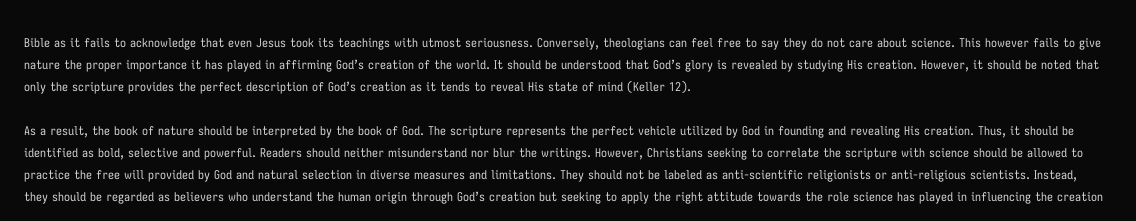Bible as it fails to acknowledge that even Jesus took its teachings with utmost seriousness. Conversely, theologians can feel free to say they do not care about science. This however fails to give nature the proper importance it has played in affirming God’s creation of the world. It should be understood that God’s glory is revealed by studying His creation. However, it should be noted that only the scripture provides the perfect description of God’s creation as it tends to reveal His state of mind (Keller 12).

As a result, the book of nature should be interpreted by the book of God. The scripture represents the perfect vehicle utilized by God in founding and revealing His creation. Thus, it should be identified as bold, selective and powerful. Readers should neither misunderstand nor blur the writings. However, Christians seeking to correlate the scripture with science should be allowed to practice the free will provided by God and natural selection in diverse measures and limitations. They should not be labeled as anti-scientific religionists or anti-religious scientists. Instead, they should be regarded as believers who understand the human origin through God’s creation but seeking to apply the right attitude towards the role science has played in influencing the creation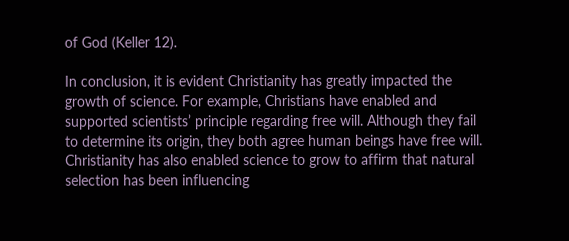of God (Keller 12).

In conclusion, it is evident Christianity has greatly impacted the growth of science. For example, Christians have enabled and supported scientists’ principle regarding free will. Although they fail to determine its origin, they both agree human beings have free will. Christianity has also enabled science to grow to affirm that natural selection has been influencing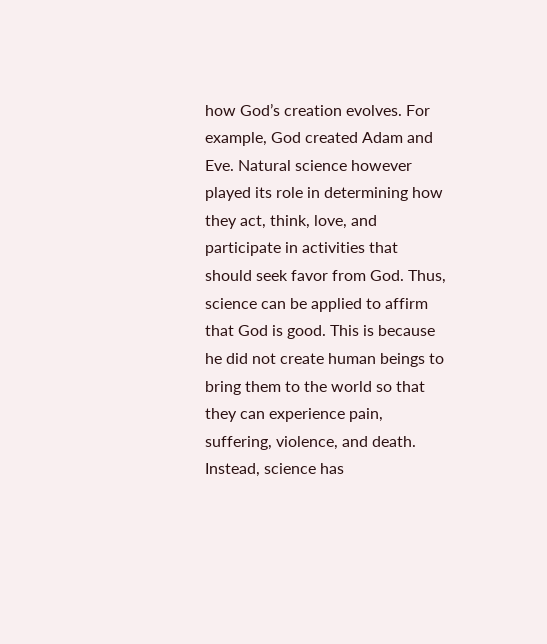how God’s creation evolves. For example, God created Adam and Eve. Natural science however played its role in determining how they act, think, love, and participate in activities that should seek favor from God. Thus, science can be applied to affirm that God is good. This is because he did not create human beings to bring them to the world so that they can experience pain, suffering, violence, and death. Instead, science has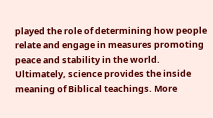played the role of determining how people relate and engage in measures promoting peace and stability in the world. Ultimately, science provides the inside meaning of Biblical teachings. More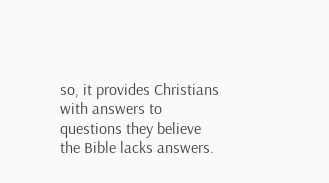so, it provides Christians with answers to questions they believe the Bible lacks answers.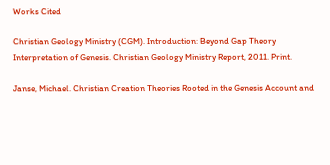Works Cited

Christian Geology Ministry (CGM). Introduction: Beyond Gap Theory Interpretation of Genesis. Christian Geology Ministry Report, 2011. Print.

Janse, Michael. Christian Creation Theories Rooted in the Genesis Account and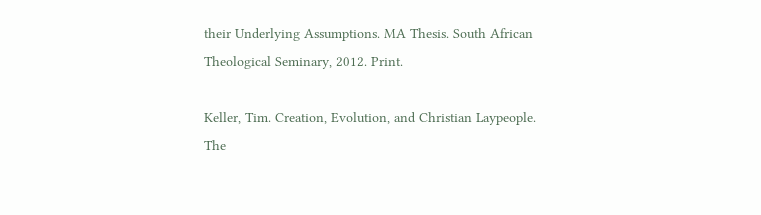their Underlying Assumptions. MA Thesis. South African Theological Seminary, 2012. Print.

Keller, Tim. Creation, Evolution, and Christian Laypeople. The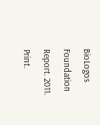BioLogos Foundation Report. 2011. Print.